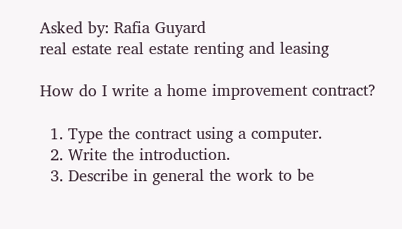Asked by: Rafia Guyard
real estate real estate renting and leasing

How do I write a home improvement contract?

  1. Type the contract using a computer.
  2. Write the introduction.
  3. Describe in general the work to be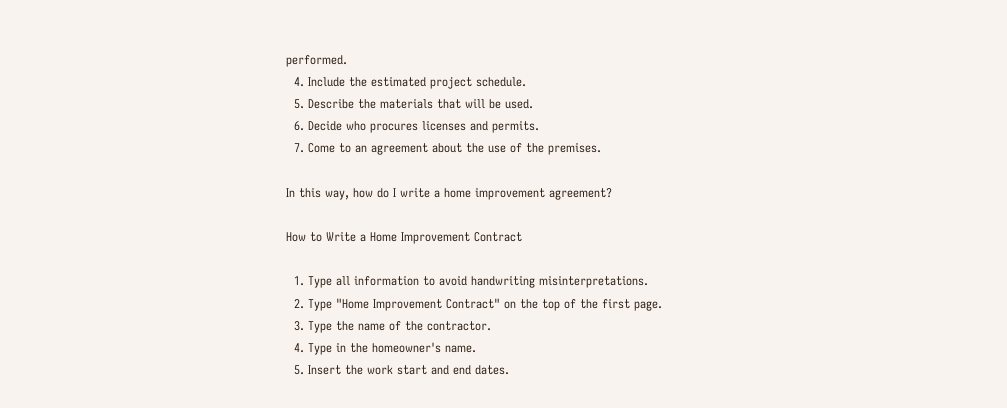performed.
  4. Include the estimated project schedule.
  5. Describe the materials that will be used.
  6. Decide who procures licenses and permits.
  7. Come to an agreement about the use of the premises.

In this way, how do I write a home improvement agreement?

How to Write a Home Improvement Contract

  1. Type all information to avoid handwriting misinterpretations.
  2. Type "Home Improvement Contract" on the top of the first page.
  3. Type the name of the contractor.
  4. Type in the homeowner's name.
  5. Insert the work start and end dates.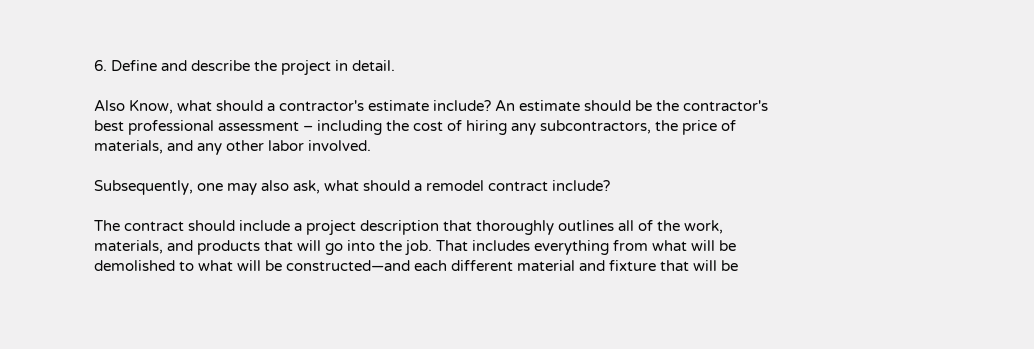6. Define and describe the project in detail.

Also Know, what should a contractor's estimate include? An estimate should be the contractor's best professional assessment – including the cost of hiring any subcontractors, the price of materials, and any other labor involved.

Subsequently, one may also ask, what should a remodel contract include?

The contract should include a project description that thoroughly outlines all of the work, materials, and products that will go into the job. That includes everything from what will be demolished to what will be constructed—and each different material and fixture that will be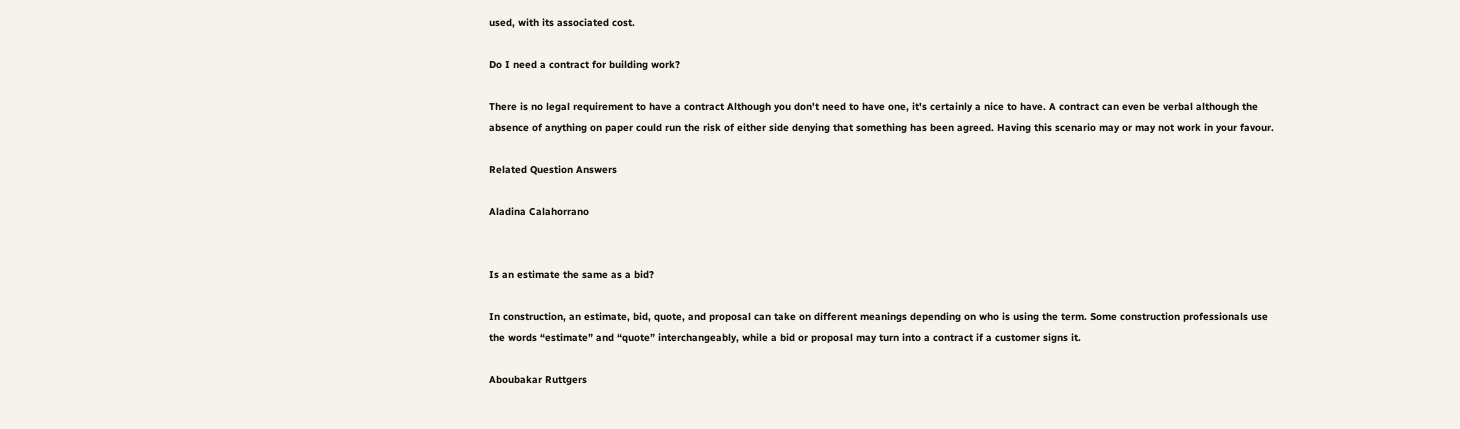used, with its associated cost.

Do I need a contract for building work?

There is no legal requirement to have a contract Although you don't need to have one, it's certainly a nice to have. A contract can even be verbal although the absence of anything on paper could run the risk of either side denying that something has been agreed. Having this scenario may or may not work in your favour.

Related Question Answers

Aladina Calahorrano


Is an estimate the same as a bid?

In construction, an estimate, bid, quote, and proposal can take on different meanings depending on who is using the term. Some construction professionals use the words “estimate” and “quote” interchangeably, while a bid or proposal may turn into a contract if a customer signs it.

Aboubakar Ruttgers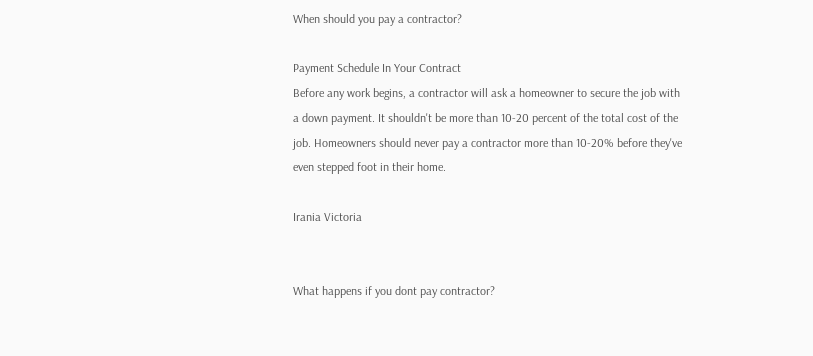When should you pay a contractor?

Payment Schedule In Your Contract
Before any work begins, a contractor will ask a homeowner to secure the job with a down payment. It shouldn't be more than 10-20 percent of the total cost of the job. Homeowners should never pay a contractor more than 10-20% before they've even stepped foot in their home.

Irania Victoria


What happens if you dont pay contractor?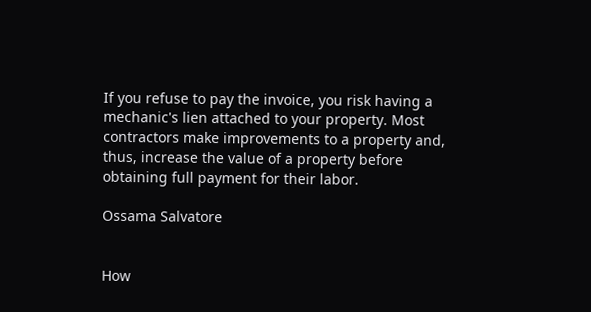If you refuse to pay the invoice, you risk having a mechanic's lien attached to your property. Most contractors make improvements to a property and, thus, increase the value of a property before obtaining full payment for their labor.

Ossama Salvatore


How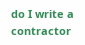do I write a contractor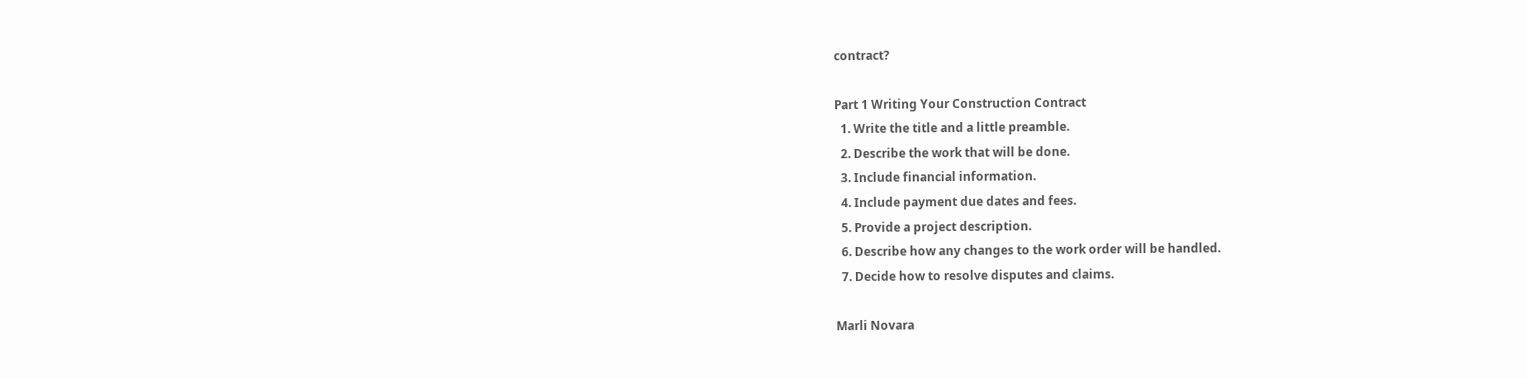contract?

Part 1 Writing Your Construction Contract
  1. Write the title and a little preamble.
  2. Describe the work that will be done.
  3. Include financial information.
  4. Include payment due dates and fees.
  5. Provide a project description.
  6. Describe how any changes to the work order will be handled.
  7. Decide how to resolve disputes and claims.

Marli Novara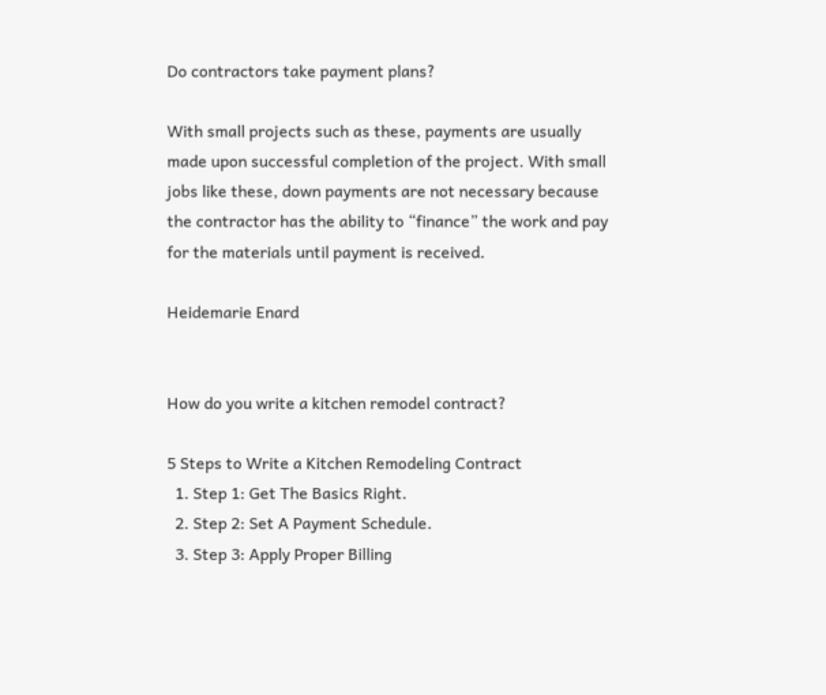Do contractors take payment plans?

With small projects such as these, payments are usually made upon successful completion of the project. With small jobs like these, down payments are not necessary because the contractor has the ability to “finance” the work and pay for the materials until payment is received.

Heidemarie Enard


How do you write a kitchen remodel contract?

5 Steps to Write a Kitchen Remodeling Contract
  1. Step 1: Get The Basics Right.
  2. Step 2: Set A Payment Schedule.
  3. Step 3: Apply Proper Billing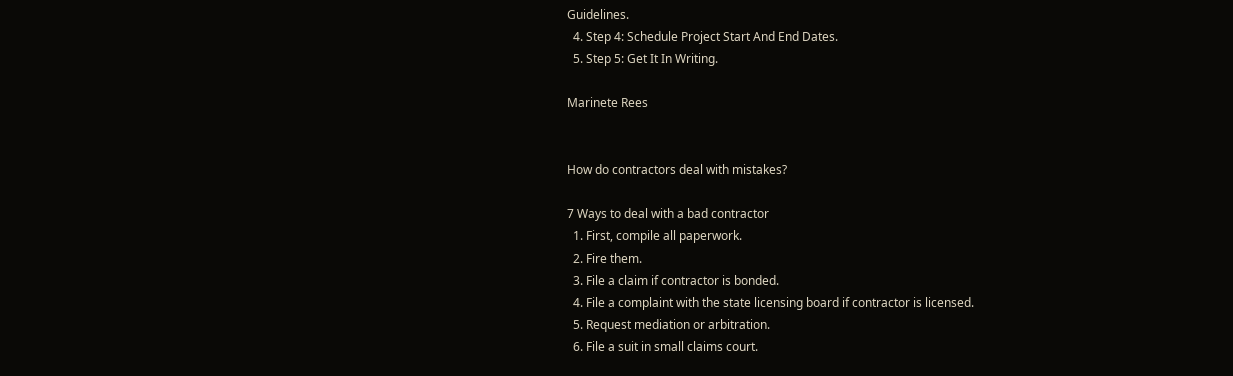Guidelines.
  4. Step 4: Schedule Project Start And End Dates.
  5. Step 5: Get It In Writing.

Marinete Rees


How do contractors deal with mistakes?

7 Ways to deal with a bad contractor
  1. First, compile all paperwork.
  2. Fire them.
  3. File a claim if contractor is bonded.
  4. File a complaint with the state licensing board if contractor is licensed.
  5. Request mediation or arbitration.
  6. File a suit in small claims court.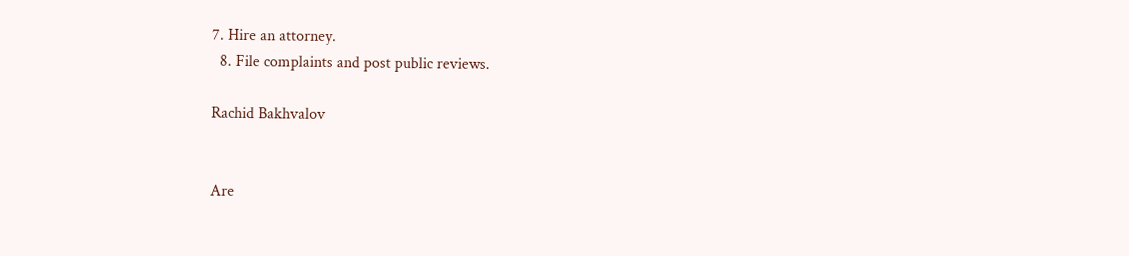7. Hire an attorney.
  8. File complaints and post public reviews.

Rachid Bakhvalov


Are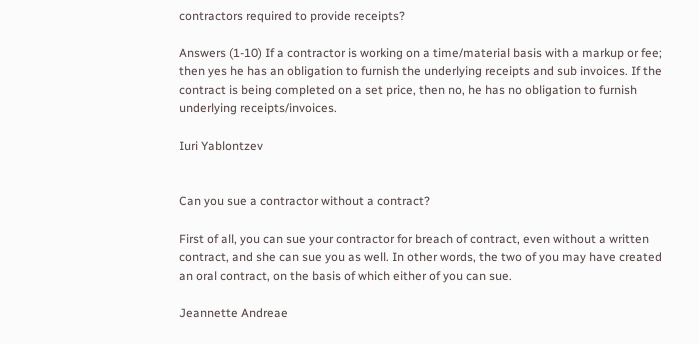contractors required to provide receipts?

Answers (1-10) If a contractor is working on a time/material basis with a markup or fee; then yes he has an obligation to furnish the underlying receipts and sub invoices. If the contract is being completed on a set price, then no, he has no obligation to furnish underlying receipts/invoices.

Iuri Yablontzev


Can you sue a contractor without a contract?

First of all, you can sue your contractor for breach of contract, even without a written contract, and she can sue you as well. In other words, the two of you may have created an oral contract, on the basis of which either of you can sue.

Jeannette Andreae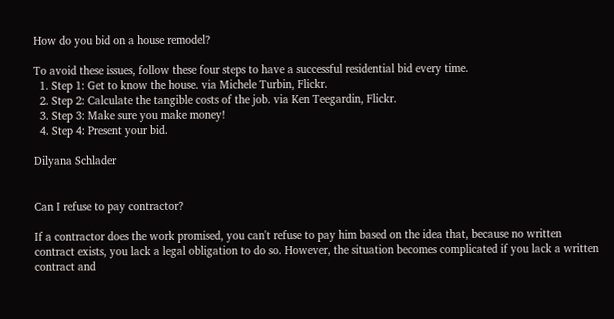How do you bid on a house remodel?

To avoid these issues, follow these four steps to have a successful residential bid every time.
  1. Step 1: Get to know the house. via Michele Turbin, Flickr.
  2. Step 2: Calculate the tangible costs of the job. via Ken Teegardin, Flickr.
  3. Step 3: Make sure you make money!
  4. Step 4: Present your bid.

Dilyana Schlader


Can I refuse to pay contractor?

If a contractor does the work promised, you can't refuse to pay him based on the idea that, because no written contract exists, you lack a legal obligation to do so. However, the situation becomes complicated if you lack a written contract and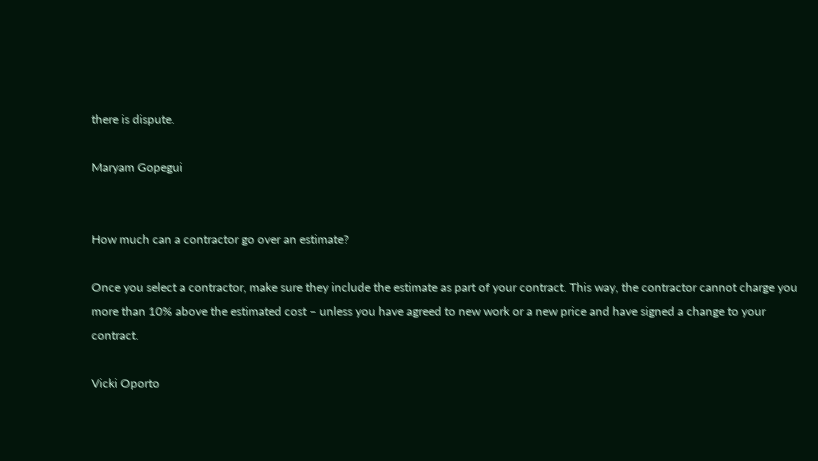there is dispute.

Maryam Gopegui


How much can a contractor go over an estimate?

Once you select a contractor, make sure they include the estimate as part of your contract. This way, the contractor cannot charge you more than 10% above the estimated cost – unless you have agreed to new work or a new price and have signed a change to your contract.

Vicki Oporto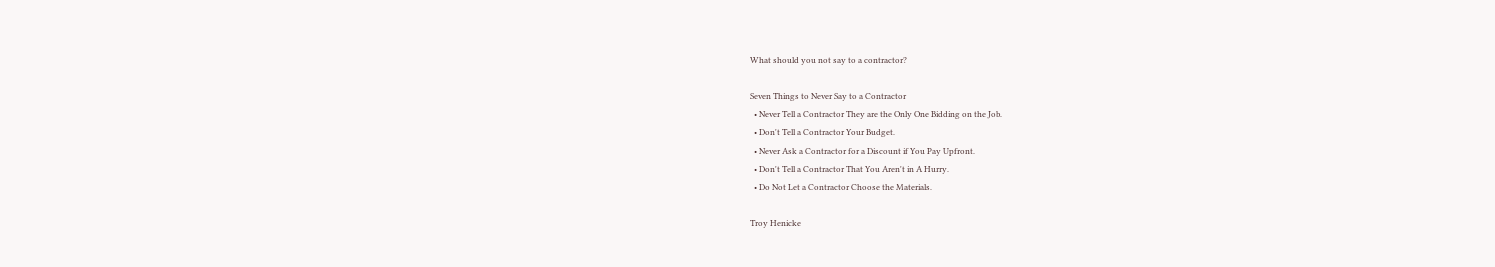What should you not say to a contractor?

Seven Things to Never Say to a Contractor
  • Never Tell a Contractor They are the Only One Bidding on the Job.
  • Don't Tell a Contractor Your Budget.
  • Never Ask a Contractor for a Discount if You Pay Upfront.
  • Don't Tell a Contractor That You Aren't in A Hurry.
  • Do Not Let a Contractor Choose the Materials.

Troy Henicke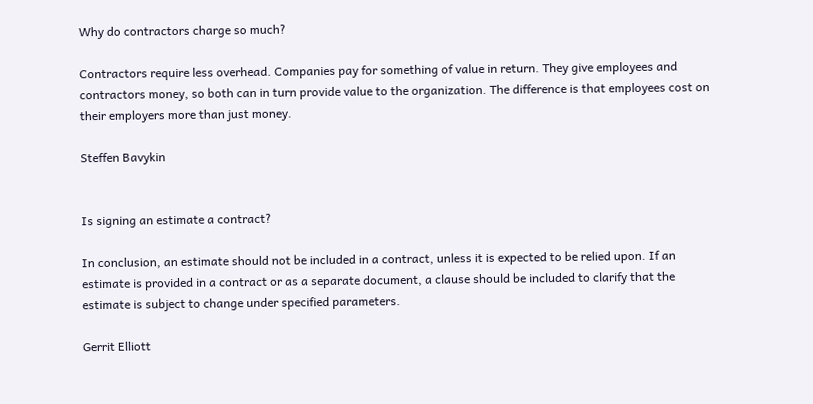Why do contractors charge so much?

Contractors require less overhead. Companies pay for something of value in return. They give employees and contractors money, so both can in turn provide value to the organization. The difference is that employees cost on their employers more than just money.

Steffen Bavykin


Is signing an estimate a contract?

In conclusion, an estimate should not be included in a contract, unless it is expected to be relied upon. If an estimate is provided in a contract or as a separate document, a clause should be included to clarify that the estimate is subject to change under specified parameters.

Gerrit Elliott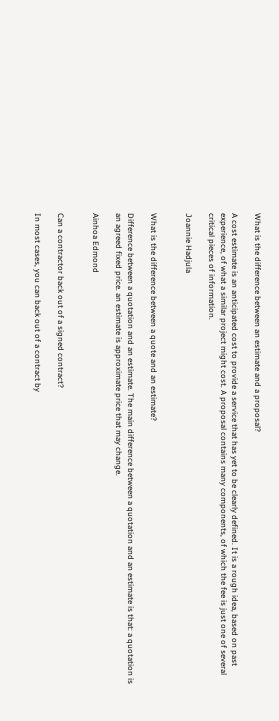What is the difference between an estimate and a proposal?

A cost estimate is an anticipated cost to provide a service that has yet to be clearly defined. It is a rough idea, based on past experience, of what a similar project might cost. A proposal contains many components, of which the fee is just one of several critical pieces of information.

Joannie Hadjula


What is the difference between a quote and an estimate?

Difference between a quotation and an estimate. The main difference between a quotation and an estimate is that: a quotation is an agreed fixed price. an estimate is approximate price that may change.

Ainhoa Edmond


Can a contractor back out of a signed contract?

In most cases, you can back out of a contract by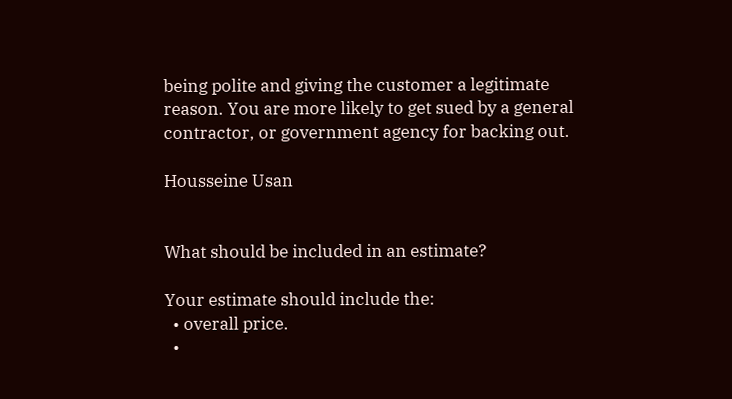being polite and giving the customer a legitimate reason. You are more likely to get sued by a general contractor, or government agency for backing out.

Housseine Usan


What should be included in an estimate?

Your estimate should include the:
  • overall price.
  •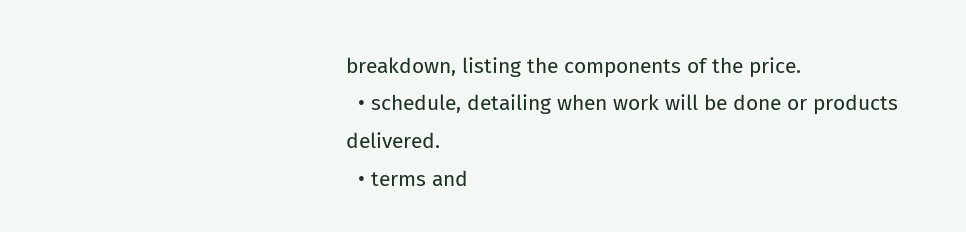breakdown, listing the components of the price.
  • schedule, detailing when work will be done or products delivered.
  • terms and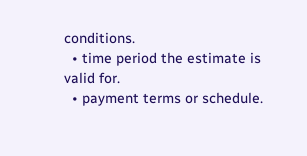conditions.
  • time period the estimate is valid for.
  • payment terms or schedule.